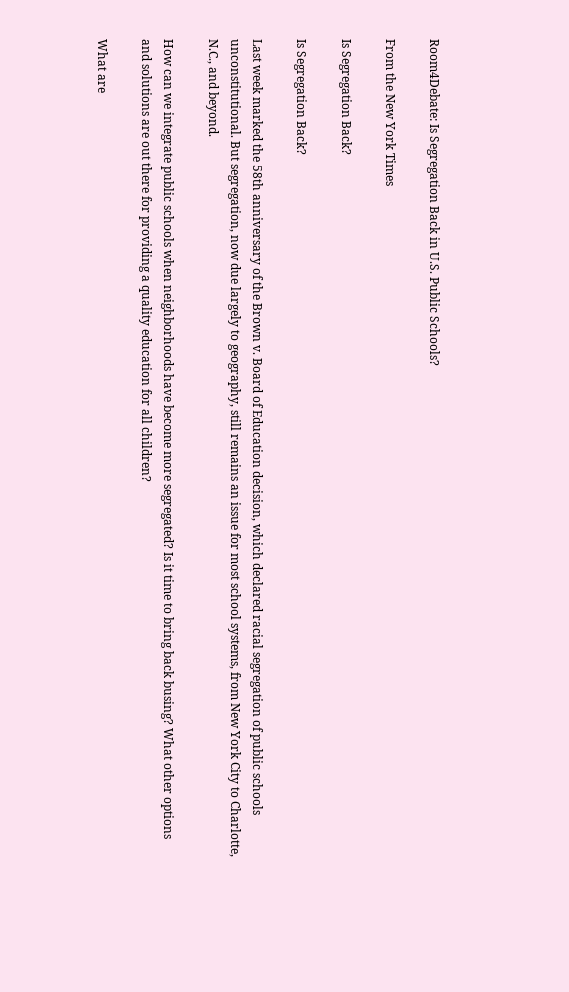Room4Debate: Is Segregation Back in U.S. Public Schools?

From the New York Times

Is Segregation Back?

Is Segregation Back?

Last week marked the 58th anniversary of the Brown v. Board of Education decision, which declared racial segregation of public schools unconstitutional. But segregation, now due largely to geography, still remains an issue for most school systems, from New York City to Charlotte, N.C., and beyond.

How can we integrate public schools when neighborhoods have become more segregated? Is it time to bring back busing? What other options and solutions are out there for providing a quality education for all children?

What are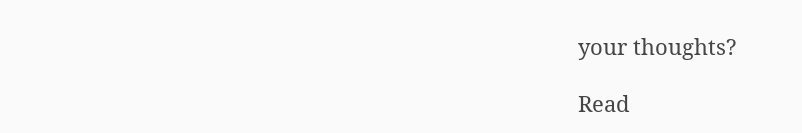your thoughts?

Read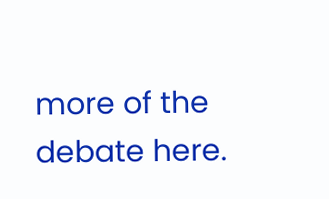more of the debate here.